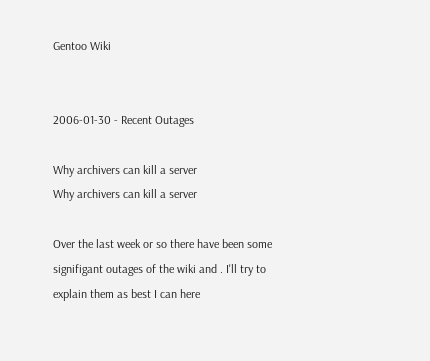Gentoo Wiki


2006-01-30 - Recent Outages

Why archivers can kill a server
Why archivers can kill a server

Over the last week or so there have been some signifigant outages of the wiki and . I'll try to explain them as best I can here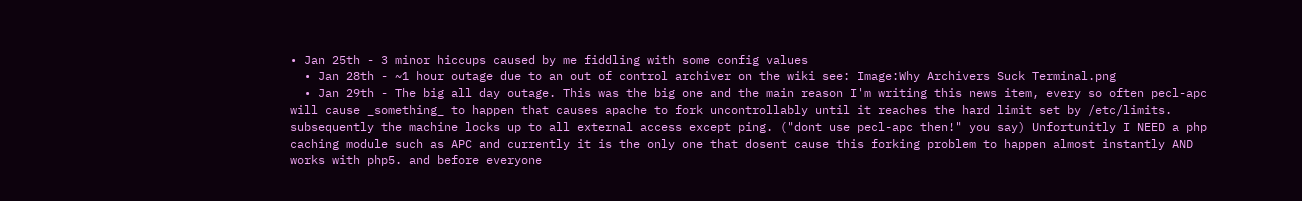• Jan 25th - 3 minor hiccups caused by me fiddling with some config values
  • Jan 28th - ~1 hour outage due to an out of control archiver on the wiki see: Image:Why Archivers Suck Terminal.png
  • Jan 29th - The big all day outage. This was the big one and the main reason I'm writing this news item, every so often pecl-apc will cause _something_ to happen that causes apache to fork uncontrollably until it reaches the hard limit set by /etc/limits. subsequently the machine locks up to all external access except ping. ("dont use pecl-apc then!" you say) Unfortunitly I NEED a php caching module such as APC and currently it is the only one that dosent cause this forking problem to happen almost instantly AND works with php5. and before everyone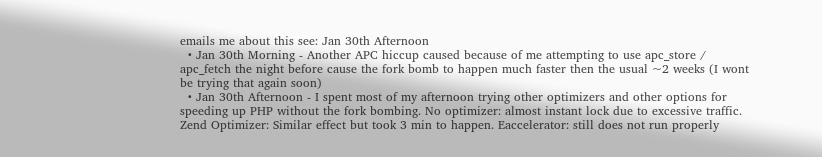emails me about this see: Jan 30th Afternoon
  • Jan 30th Morning - Another APC hiccup caused because of me attempting to use apc_store / apc_fetch the night before cause the fork bomb to happen much faster then the usual ~2 weeks (I wont be trying that again soon)
  • Jan 30th Afternoon - I spent most of my afternoon trying other optimizers and other options for speeding up PHP without the fork bombing. No optimizer: almost instant lock due to excessive traffic. Zend Optimizer: Similar effect but took 3 min to happen. Eaccelerator: still does not run properly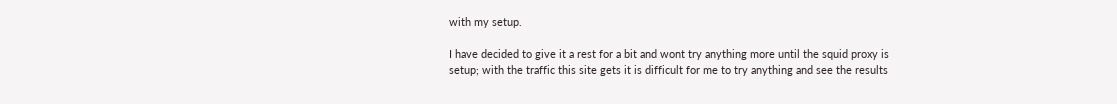with my setup.

I have decided to give it a rest for a bit and wont try anything more until the squid proxy is setup; with the traffic this site gets it is difficult for me to try anything and see the results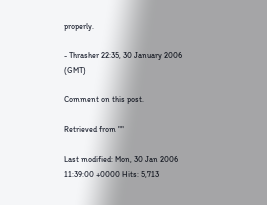properly.

- Thrasher 22:35, 30 January 2006 (GMT)

Comment on this post.

Retrieved from ""

Last modified: Mon, 30 Jan 2006 11:39:00 +0000 Hits: 5,713